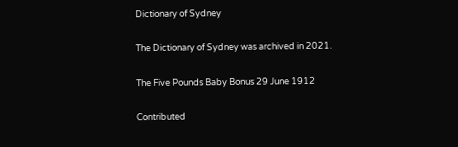Dictionary of Sydney

The Dictionary of Sydney was archived in 2021.

The Five Pounds Baby Bonus 29 June 1912

Contributed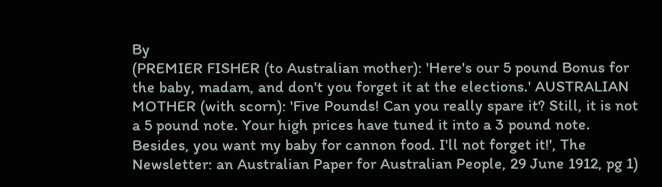By
(PREMIER FISHER (to Australian mother): 'Here's our 5 pound Bonus for the baby, madam, and don't you forget it at the elections.' AUSTRALIAN MOTHER (with scorn): 'Five Pounds! Can you really spare it? Still, it is not a 5 pound note. Your high prices have tuned it into a 3 pound note. Besides, you want my baby for cannon food. I'll not forget it!', The Newsletter: an Australian Paper for Australian People, 29 June 1912, pg 1)